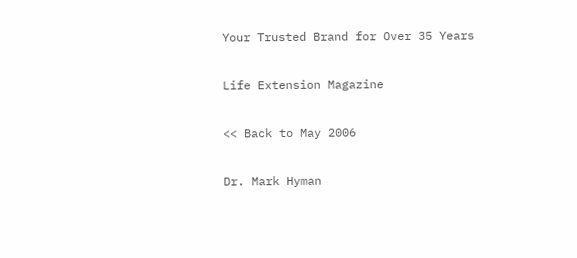Your Trusted Brand for Over 35 Years

Life Extension Magazine

<< Back to May 2006

Dr. Mark Hyman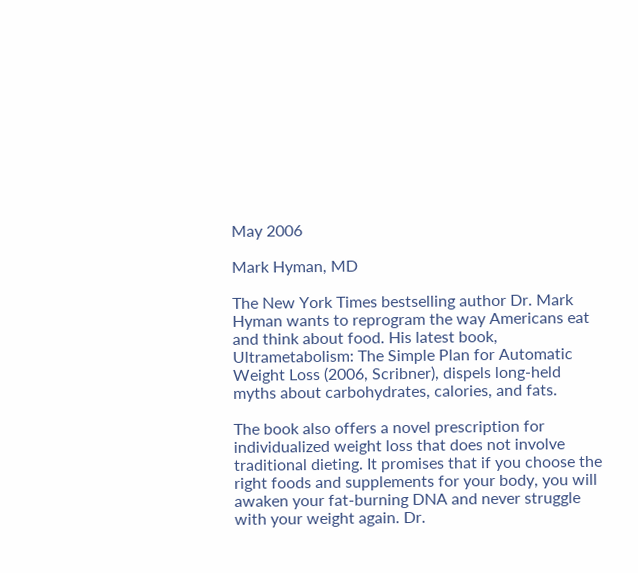May 2006

Mark Hyman, MD

The New York Times bestselling author Dr. Mark Hyman wants to reprogram the way Americans eat and think about food. His latest book, Ultrametabolism: The Simple Plan for Automatic Weight Loss (2006, Scribner), dispels long-held myths about carbohydrates, calories, and fats.

The book also offers a novel prescription for individualized weight loss that does not involve traditional dieting. It promises that if you choose the right foods and supplements for your body, you will awaken your fat-burning DNA and never struggle with your weight again. Dr.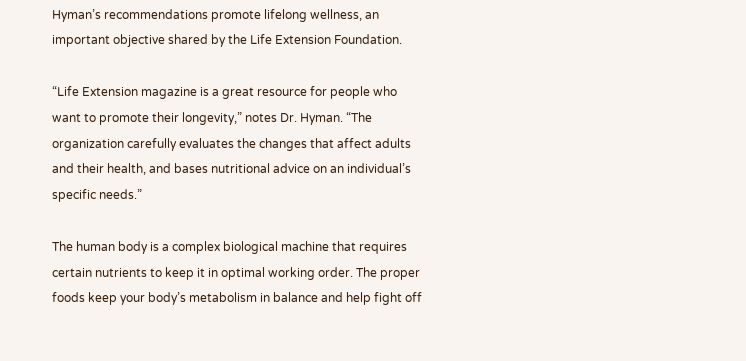Hyman’s recommendations promote lifelong wellness, an important objective shared by the Life Extension Foundation.

“Life Extension magazine is a great resource for people who want to promote their longevity,” notes Dr. Hyman. “The organization carefully evaluates the changes that affect adults and their health, and bases nutritional advice on an individual’s specific needs.”

The human body is a complex biological machine that requires certain nutrients to keep it in optimal working order. The proper foods keep your body’s metabolism in balance and help fight off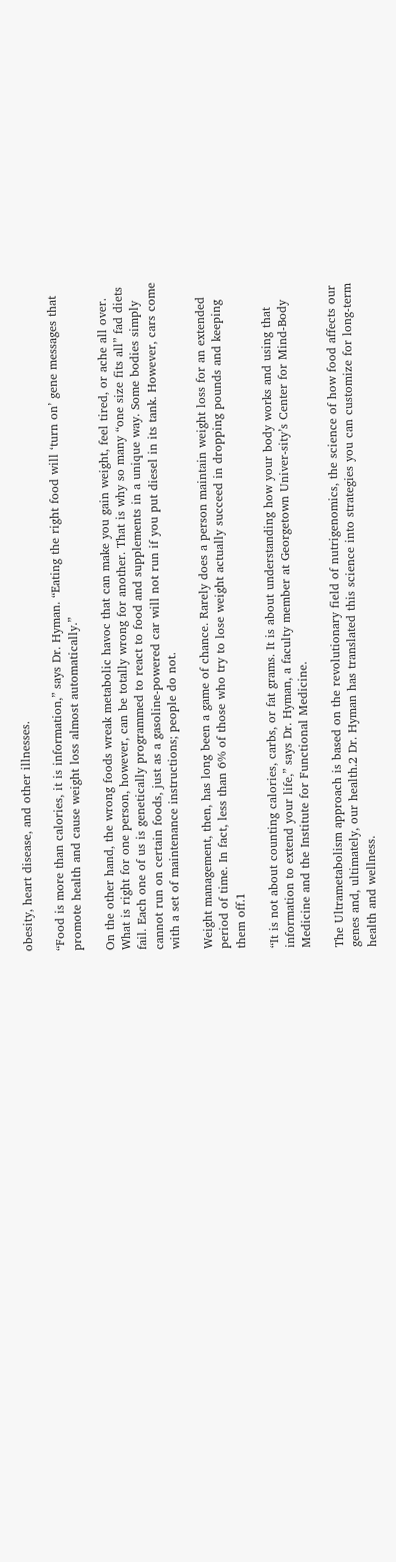obesity, heart disease, and other illnesses.

“Food is more than calories, it is information,” says Dr. Hyman. “Eating the right food will ‘turn on’ gene messages that promote health and cause weight loss almost automatically.”

On the other hand, the wrong foods wreak metabolic havoc that can make you gain weight, feel tired, or ache all over. What is right for one person, however, can be totally wrong for another. That is why so many “one size fits all” fad diets fail. Each one of us is genetically programmed to react to food and supplements in a unique way. Some bodies simply cannot run on certain foods, just as a gasoline-powered car will not run if you put diesel in its tank. However, cars come with a set of maintenance instructions; people do not.

Weight management, then, has long been a game of chance. Rarely does a person maintain weight loss for an extended period of time. In fact, less than 6% of those who try to lose weight actually succeed in dropping pounds and keeping them off.1

“It is not about counting calories, carbs, or fat grams. It is about understanding how your body works and using that information to extend your life,” says Dr. Hyman, a faculty member at Georgetown Univer-sity’s Center for Mind-Body Medicine and the Institute for Functional Medicine.

The Ultrametabolism approach is based on the revolutionary field of nutrigenomics, the science of how food affects our genes and, ultimately, our health.2 Dr. Hyman has translated this science into strategies you can customize for long-term health and wellness.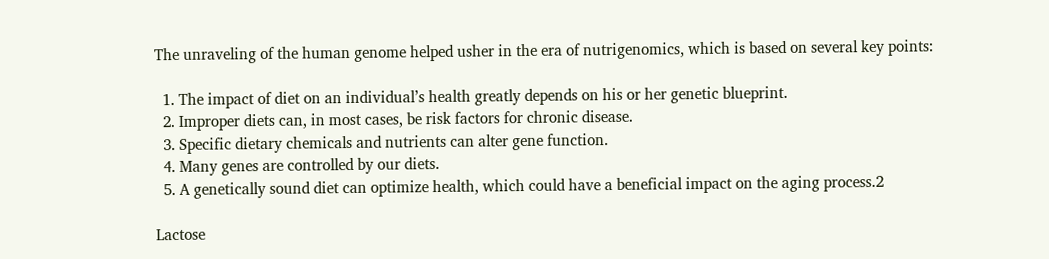The unraveling of the human genome helped usher in the era of nutrigenomics, which is based on several key points:

  1. The impact of diet on an individual’s health greatly depends on his or her genetic blueprint.
  2. Improper diets can, in most cases, be risk factors for chronic disease.
  3. Specific dietary chemicals and nutrients can alter gene function.
  4. Many genes are controlled by our diets.
  5. A genetically sound diet can optimize health, which could have a beneficial impact on the aging process.2

Lactose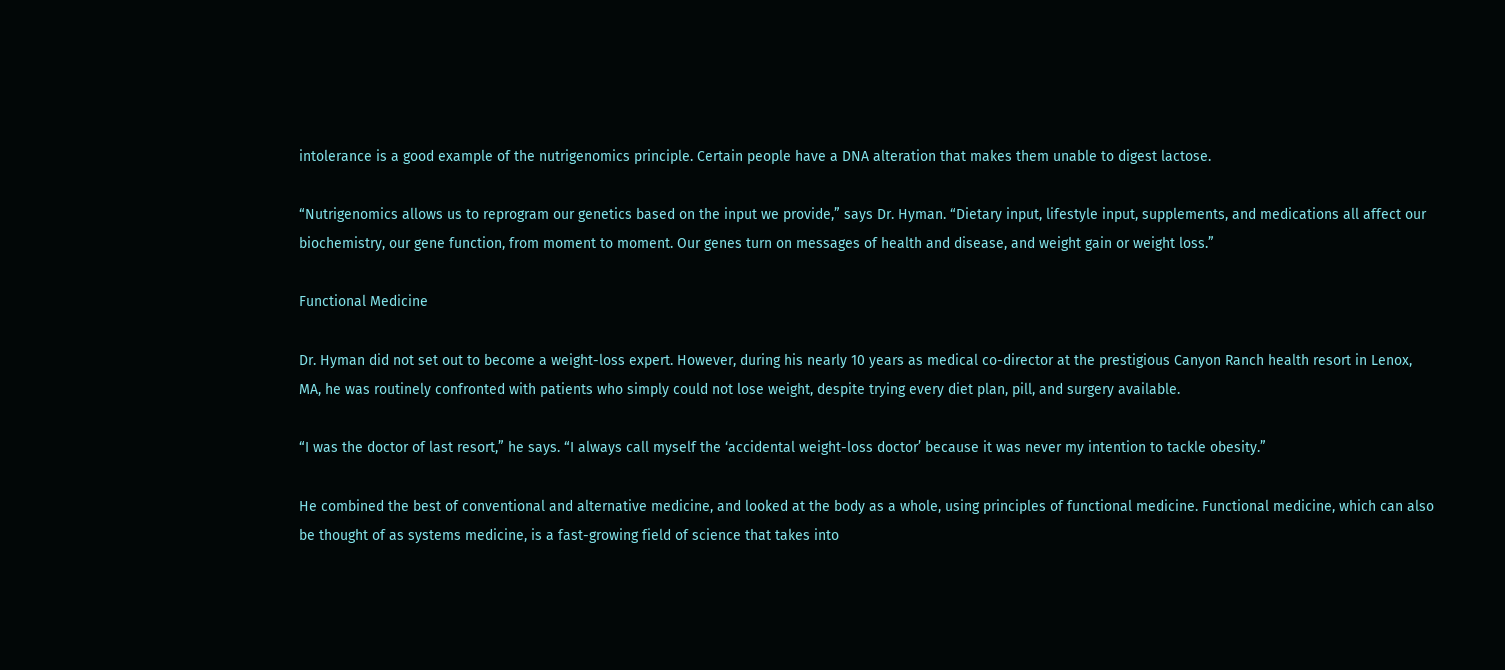intolerance is a good example of the nutrigenomics principle. Certain people have a DNA alteration that makes them unable to digest lactose.

“Nutrigenomics allows us to reprogram our genetics based on the input we provide,” says Dr. Hyman. “Dietary input, lifestyle input, supplements, and medications all affect our biochemistry, our gene function, from moment to moment. Our genes turn on messages of health and disease, and weight gain or weight loss.”

Functional Medicine

Dr. Hyman did not set out to become a weight-loss expert. However, during his nearly 10 years as medical co-director at the prestigious Canyon Ranch health resort in Lenox, MA, he was routinely confronted with patients who simply could not lose weight, despite trying every diet plan, pill, and surgery available.

“I was the doctor of last resort,” he says. “I always call myself the ‘accidental weight-loss doctor’ because it was never my intention to tackle obesity.”

He combined the best of conventional and alternative medicine, and looked at the body as a whole, using principles of functional medicine. Functional medicine, which can also be thought of as systems medicine, is a fast-growing field of science that takes into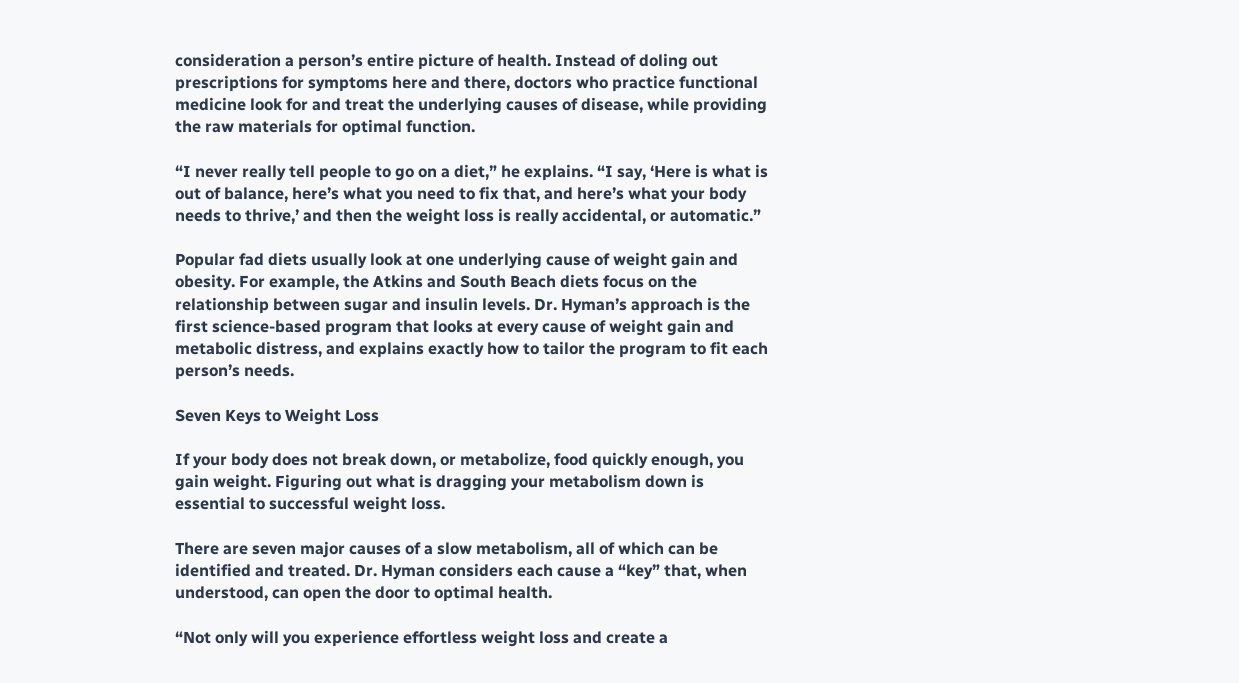consideration a person’s entire picture of health. Instead of doling out prescriptions for symptoms here and there, doctors who practice functional medicine look for and treat the underlying causes of disease, while providing the raw materials for optimal function.

“I never really tell people to go on a diet,” he explains. “I say, ‘Here is what is out of balance, here’s what you need to fix that, and here’s what your body needs to thrive,’ and then the weight loss is really accidental, or automatic.”

Popular fad diets usually look at one underlying cause of weight gain and obesity. For example, the Atkins and South Beach diets focus on the relationship between sugar and insulin levels. Dr. Hyman’s approach is the first science-based program that looks at every cause of weight gain and metabolic distress, and explains exactly how to tailor the program to fit each person’s needs.

Seven Keys to Weight Loss

If your body does not break down, or metabolize, food quickly enough, you gain weight. Figuring out what is dragging your metabolism down is essential to successful weight loss.

There are seven major causes of a slow metabolism, all of which can be identified and treated. Dr. Hyman considers each cause a “key” that, when understood, can open the door to optimal health.

“Not only will you experience effortless weight loss and create a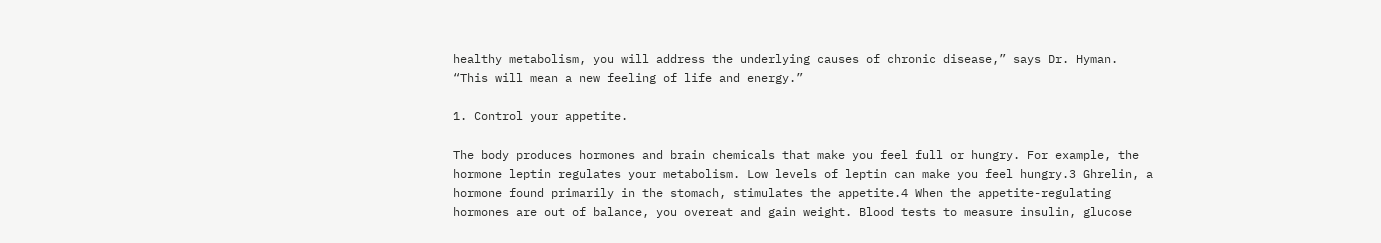healthy metabolism, you will address the underlying causes of chronic disease,” says Dr. Hyman. “This will mean a new feeling of life and energy.”

1. Control your appetite.

The body produces hormones and brain chemicals that make you feel full or hungry. For example, the hormone leptin regulates your metabolism. Low levels of leptin can make you feel hungry.3 Ghrelin, a hormone found primarily in the stomach, stimulates the appetite.4 When the appetite-regulating hormones are out of balance, you overeat and gain weight. Blood tests to measure insulin, glucose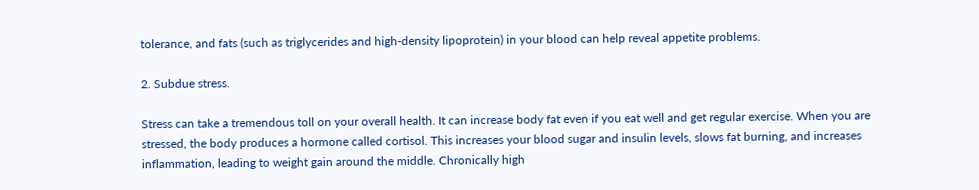tolerance, and fats (such as triglycerides and high-density lipoprotein) in your blood can help reveal appetite problems.

2. Subdue stress.

Stress can take a tremendous toll on your overall health. It can increase body fat even if you eat well and get regular exercise. When you are stressed, the body produces a hormone called cortisol. This increases your blood sugar and insulin levels, slows fat burning, and increases inflammation, leading to weight gain around the middle. Chronically high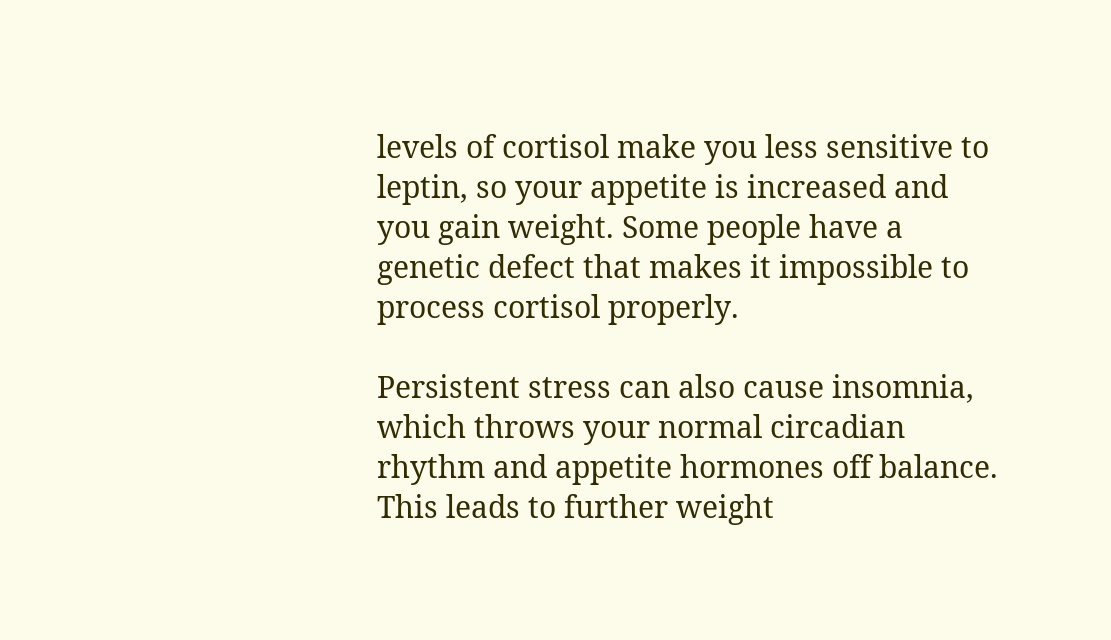levels of cortisol make you less sensitive to leptin, so your appetite is increased and you gain weight. Some people have a genetic defect that makes it impossible to process cortisol properly.

Persistent stress can also cause insomnia, which throws your normal circadian rhythm and appetite hormones off balance. This leads to further weight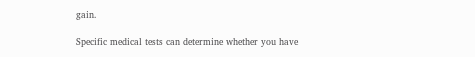gain.

Specific medical tests can determine whether you have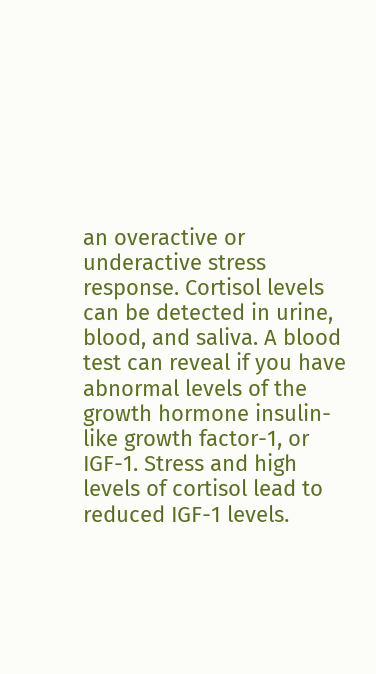an overactive or underactive stress response. Cortisol levels can be detected in urine, blood, and saliva. A blood test can reveal if you have abnormal levels of the growth hormone insulin-like growth factor-1, or IGF-1. Stress and high levels of cortisol lead to reduced IGF-1 levels.